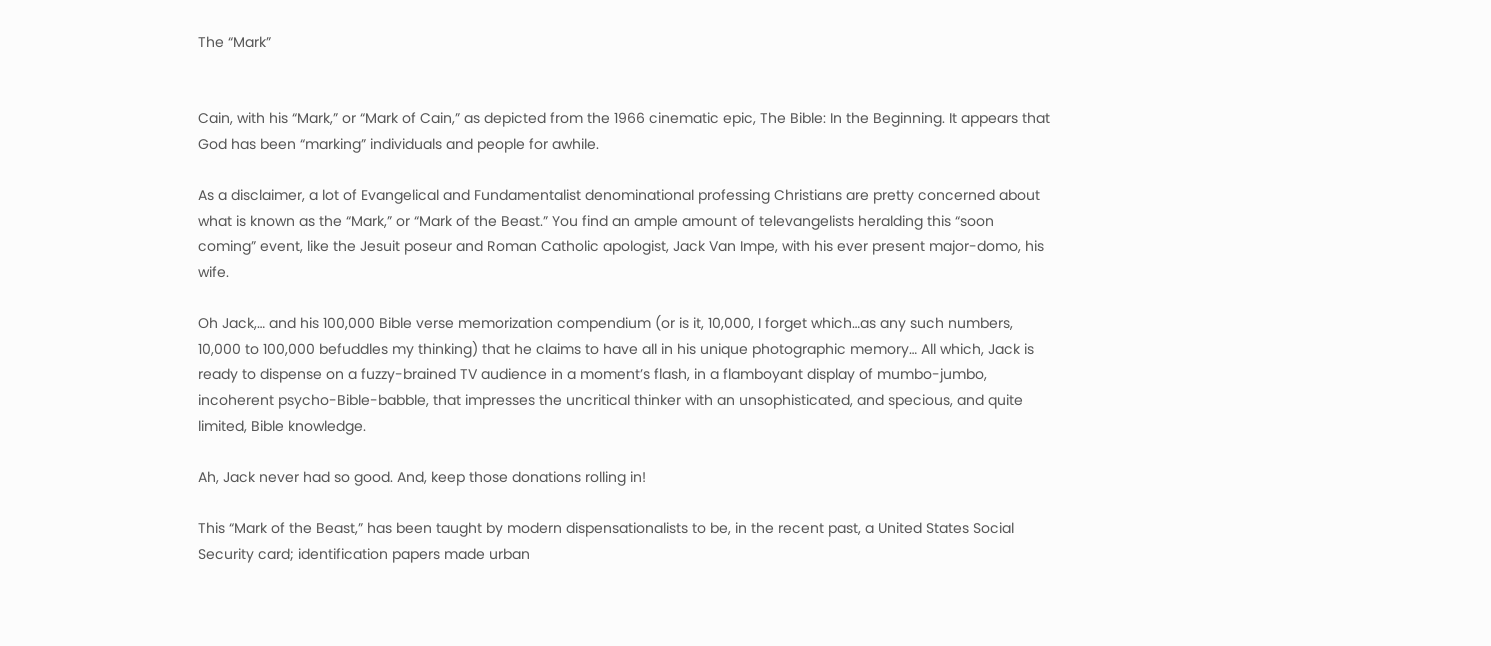The “Mark”


Cain, with his “Mark,” or “Mark of Cain,” as depicted from the 1966 cinematic epic, The Bible: In the Beginning. It appears that God has been “marking” individuals and people for awhile.

As a disclaimer, a lot of Evangelical and Fundamentalist denominational professing Christians are pretty concerned about what is known as the “Mark,” or “Mark of the Beast.” You find an ample amount of televangelists heralding this “soon coming” event, like the Jesuit poseur and Roman Catholic apologist, Jack Van Impe, with his ever present major-domo, his wife.

Oh Jack,… and his 100,000 Bible verse memorization compendium (or is it, 10,000, I forget which…as any such numbers, 10,000 to 100,000 befuddles my thinking) that he claims to have all in his unique photographic memory… All which, Jack is ready to dispense on a fuzzy-brained TV audience in a moment’s flash, in a flamboyant display of mumbo-jumbo, incoherent psycho-Bible-babble, that impresses the uncritical thinker with an unsophisticated, and specious, and quite limited, Bible knowledge.

Ah, Jack never had so good. And, keep those donations rolling in!

This “Mark of the Beast,” has been taught by modern dispensationalists to be, in the recent past, a United States Social Security card; identification papers made urban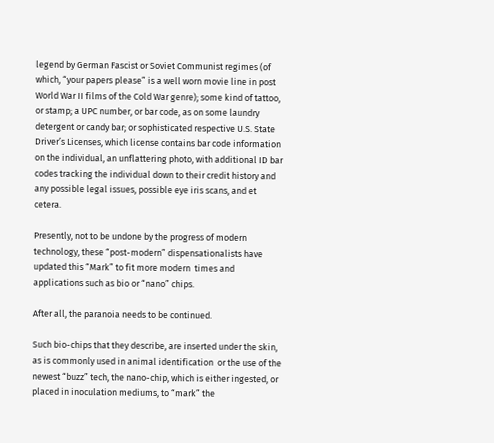legend by German Fascist or Soviet Communist regimes (of which, “your papers please” is a well worn movie line in post World War II films of the Cold War genre); some kind of tattoo, or stamp; a UPC number, or bar code, as on some laundry detergent or candy bar; or sophisticated respective U.S. State Driver’s Licenses, which license contains bar code information on the individual, an unflattering photo, with additional ID bar codes tracking the individual down to their credit history and any possible legal issues, possible eye iris scans, and et cetera.

Presently, not to be undone by the progress of modern technology, these “post-modern” dispensationalists have updated this “Mark” to fit more modern  times and applications such as bio or “nano” chips.

After all, the paranoia needs to be continued.

Such bio-chips that they describe, are inserted under the skin, as is commonly used in animal identification  or the use of the newest “buzz” tech, the nano-chip, which is either ingested, or placed in inoculation mediums, to “mark” the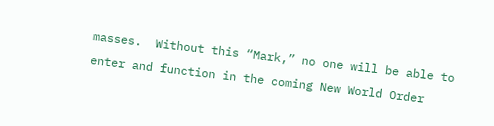masses.  Without this “Mark,” no one will be able to enter and function in the coming New World Order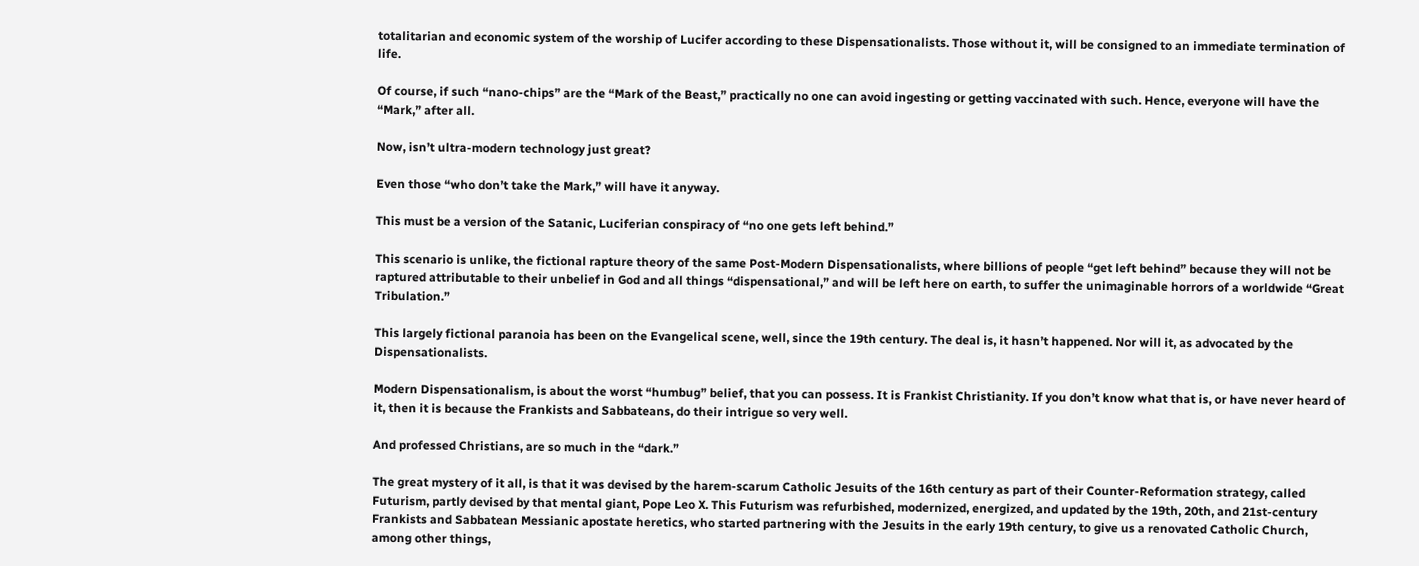totalitarian and economic system of the worship of Lucifer according to these Dispensationalists. Those without it, will be consigned to an immediate termination of life.

Of course, if such “nano-chips” are the “Mark of the Beast,” practically no one can avoid ingesting or getting vaccinated with such. Hence, everyone will have the “Mark,” after all.

Now, isn’t ultra-modern technology just great?

Even those “who don’t take the Mark,” will have it anyway.

This must be a version of the Satanic, Luciferian conspiracy of “no one gets left behind.”

This scenario is unlike, the fictional rapture theory of the same Post-Modern Dispensationalists, where billions of people “get left behind” because they will not be raptured attributable to their unbelief in God and all things “dispensational,” and will be left here on earth, to suffer the unimaginable horrors of a worldwide “Great Tribulation.”

This largely fictional paranoia has been on the Evangelical scene, well, since the 19th century. The deal is, it hasn’t happened. Nor will it, as advocated by the Dispensationalists.

Modern Dispensationalism, is about the worst “humbug” belief, that you can possess. It is Frankist Christianity. If you don’t know what that is, or have never heard of it, then it is because the Frankists and Sabbateans, do their intrigue so very well.

And professed Christians, are so much in the “dark.”

The great mystery of it all, is that it was devised by the harem-scarum Catholic Jesuits of the 16th century as part of their Counter-Reformation strategy, called Futurism, partly devised by that mental giant, Pope Leo X. This Futurism was refurbished, modernized, energized, and updated by the 19th, 20th, and 21st-century Frankists and Sabbatean Messianic apostate heretics, who started partnering with the Jesuits in the early 19th century, to give us a renovated Catholic Church, among other things,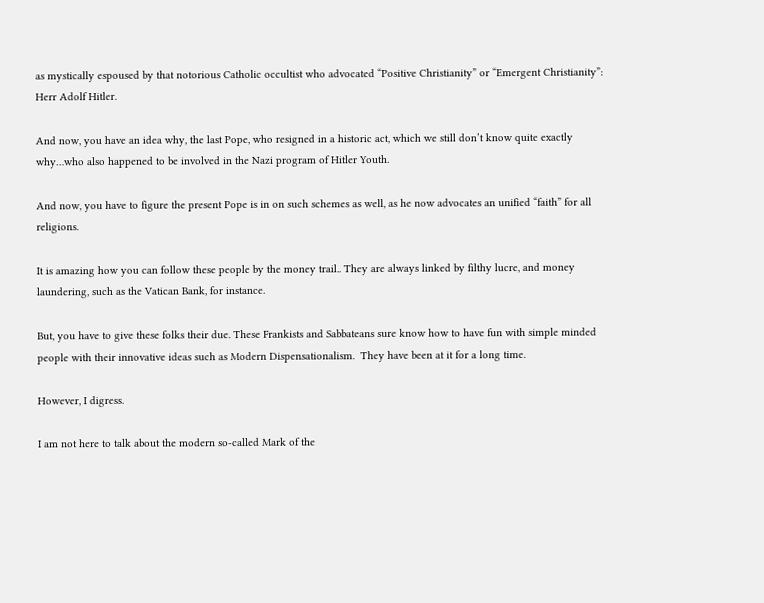as mystically espoused by that notorious Catholic occultist who advocated “Positive Christianity” or “Emergent Christianity”: Herr Adolf Hitler.

And now, you have an idea why, the last Pope, who resigned in a historic act, which we still don’t know quite exactly why…who also happened to be involved in the Nazi program of Hitler Youth.

And now, you have to figure the present Pope is in on such schemes as well, as he now advocates an unified “faith” for all religions.

It is amazing how you can follow these people by the money trail.. They are always linked by filthy lucre, and money laundering, such as the Vatican Bank, for instance.

But, you have to give these folks their due. These Frankists and Sabbateans sure know how to have fun with simple minded people with their innovative ideas such as Modern Dispensationalism.  They have been at it for a long time.

However, I digress.

I am not here to talk about the modern so-called Mark of the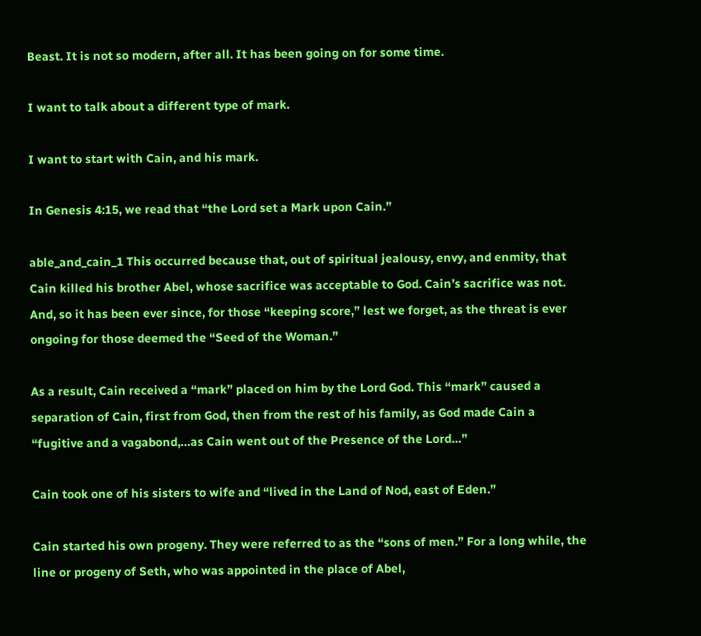Beast. It is not so modern, after all. It has been going on for some time.

I want to talk about a different type of mark.

I want to start with Cain, and his mark.

In Genesis 4:15, we read that “the Lord set a Mark upon Cain.”

able_and_cain_1 This occurred because that, out of spiritual jealousy, envy, and enmity, that Cain killed his brother Abel, whose sacrifice was acceptable to God. Cain’s sacrifice was not. And, so it has been ever since, for those “keeping score,” lest we forget, as the threat is ever ongoing for those deemed the “Seed of the Woman.”

As a result, Cain received a “mark” placed on him by the Lord God. This “mark” caused a separation of Cain, first from God, then from the rest of his family, as God made Cain a “fugitive and a vagabond,…as Cain went out of the Presence of the Lord…”

Cain took one of his sisters to wife and “lived in the Land of Nod, east of Eden.”

Cain started his own progeny. They were referred to as the “sons of men.” For a long while, the line or progeny of Seth, who was appointed in the place of Abel,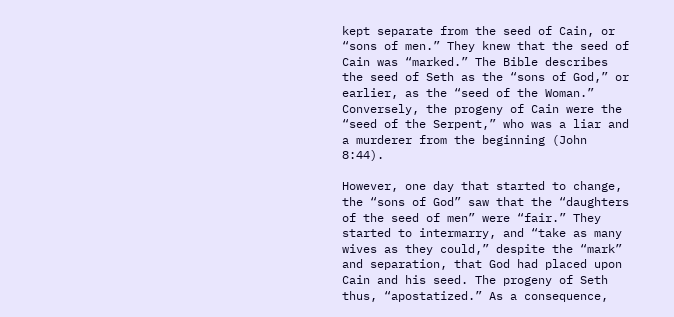kept separate from the seed of Cain, or “sons of men.” They knew that the seed of Cain was “marked.” The Bible describes the seed of Seth as the “sons of God,” or earlier, as the “seed of the Woman.” Conversely, the progeny of Cain were the “seed of the Serpent,” who was a liar and a murderer from the beginning (John 8:44).

However, one day that started to change, the “sons of God” saw that the “daughters of the seed of men” were “fair.” They started to intermarry, and “take as many wives as they could,” despite the “mark” and separation, that God had placed upon Cain and his seed. The progeny of Seth thus, “apostatized.” As a consequence,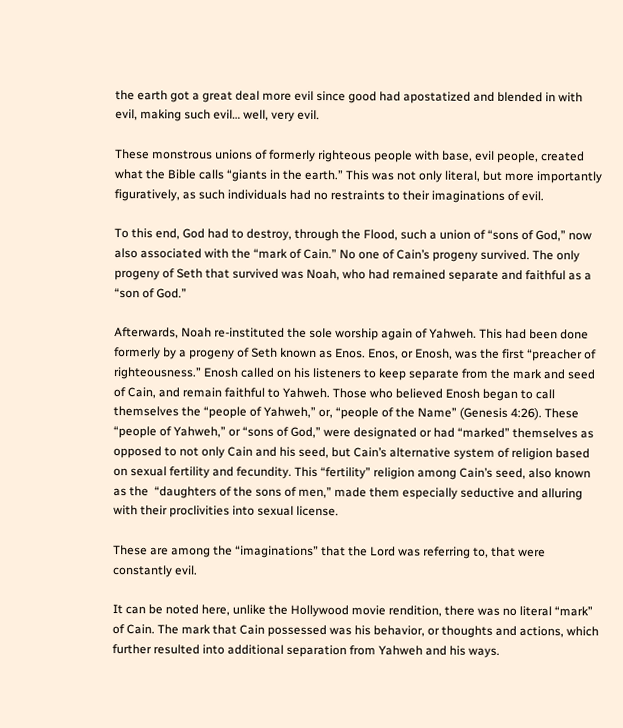the earth got a great deal more evil since good had apostatized and blended in with evil, making such evil… well, very evil.

These monstrous unions of formerly righteous people with base, evil people, created what the Bible calls “giants in the earth.” This was not only literal, but more importantly figuratively, as such individuals had no restraints to their imaginations of evil.

To this end, God had to destroy, through the Flood, such a union of “sons of God,” now also associated with the “mark of Cain.” No one of Cain’s progeny survived. The only progeny of Seth that survived was Noah, who had remained separate and faithful as a “son of God.”

Afterwards, Noah re-instituted the sole worship again of Yahweh. This had been done formerly by a progeny of Seth known as Enos. Enos, or Enosh, was the first “preacher of righteousness.” Enosh called on his listeners to keep separate from the mark and seed of Cain, and remain faithful to Yahweh. Those who believed Enosh began to call themselves the “people of Yahweh,” or, “people of the Name” (Genesis 4:26). These “people of Yahweh,” or “sons of God,” were designated or had “marked” themselves as opposed to not only Cain and his seed, but Cain’s alternative system of religion based on sexual fertility and fecundity. This “fertility” religion among Cain’s seed, also known as the  “daughters of the sons of men,” made them especially seductive and alluring with their proclivities into sexual license.

These are among the “imaginations” that the Lord was referring to, that were constantly evil.

It can be noted here, unlike the Hollywood movie rendition, there was no literal “mark” of Cain. The mark that Cain possessed was his behavior, or thoughts and actions, which further resulted into additional separation from Yahweh and his ways.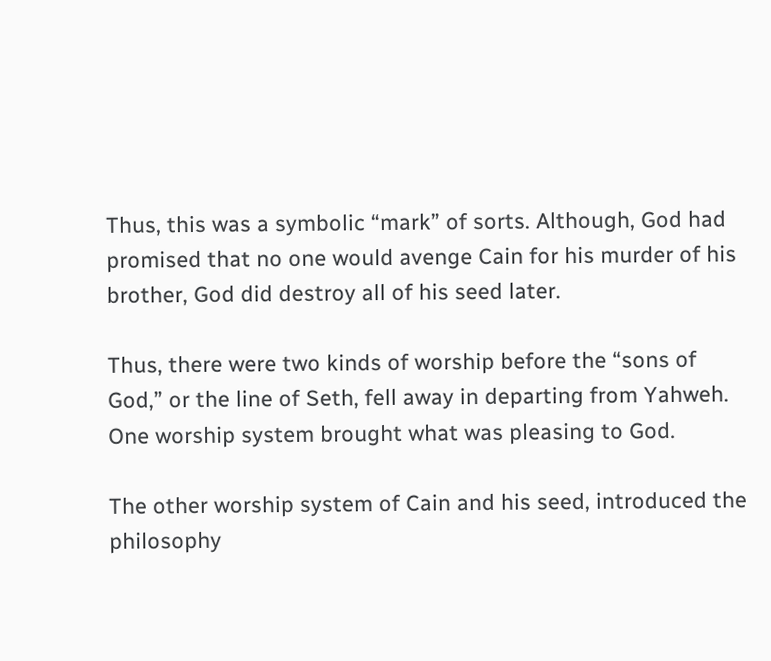Thus, this was a symbolic “mark” of sorts. Although, God had promised that no one would avenge Cain for his murder of his brother, God did destroy all of his seed later.

Thus, there were two kinds of worship before the “sons of God,” or the line of Seth, fell away in departing from Yahweh. One worship system brought what was pleasing to God.

The other worship system of Cain and his seed, introduced the philosophy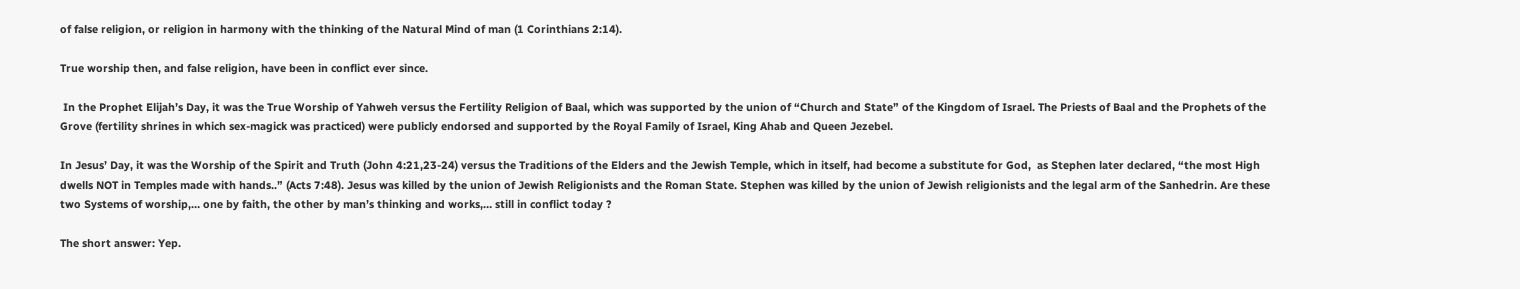of false religion, or religion in harmony with the thinking of the Natural Mind of man (1 Corinthians 2:14).

True worship then, and false religion, have been in conflict ever since.

 In the Prophet Elijah’s Day, it was the True Worship of Yahweh versus the Fertility Religion of Baal, which was supported by the union of “Church and State” of the Kingdom of Israel. The Priests of Baal and the Prophets of the Grove (fertility shrines in which sex-magick was practiced) were publicly endorsed and supported by the Royal Family of Israel, King Ahab and Queen Jezebel.

In Jesus’ Day, it was the Worship of the Spirit and Truth (John 4:21,23-24) versus the Traditions of the Elders and the Jewish Temple, which in itself, had become a substitute for God,  as Stephen later declared, “the most High dwells NOT in Temples made with hands..” (Acts 7:48). Jesus was killed by the union of Jewish Religionists and the Roman State. Stephen was killed by the union of Jewish religionists and the legal arm of the Sanhedrin. Are these two Systems of worship,… one by faith, the other by man’s thinking and works,… still in conflict today ?

The short answer: Yep.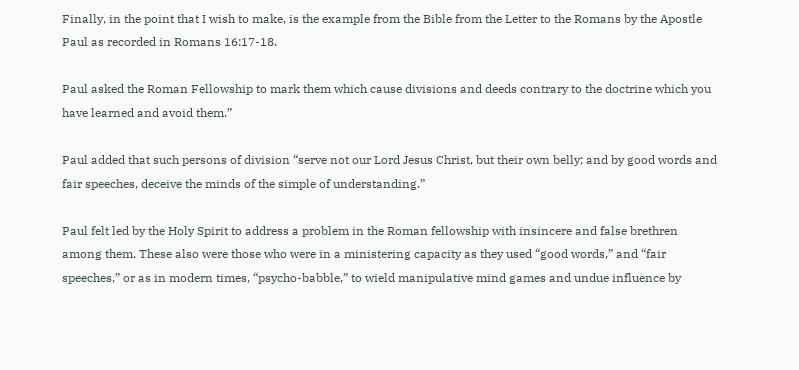Finally, in the point that I wish to make, is the example from the Bible from the Letter to the Romans by the Apostle Paul as recorded in Romans 16:17-18.

Paul asked the Roman Fellowship to mark them which cause divisions and deeds contrary to the doctrine which you have learned and avoid them.”

Paul added that such persons of division “serve not our Lord Jesus Christ, but their own belly; and by good words and fair speeches, deceive the minds of the simple of understanding.”

Paul felt led by the Holy Spirit to address a problem in the Roman fellowship with insincere and false brethren among them. These also were those who were in a ministering capacity as they used “good words,” and “fair speeches,” or as in modern times, “psycho-babble,” to wield manipulative mind games and undue influence by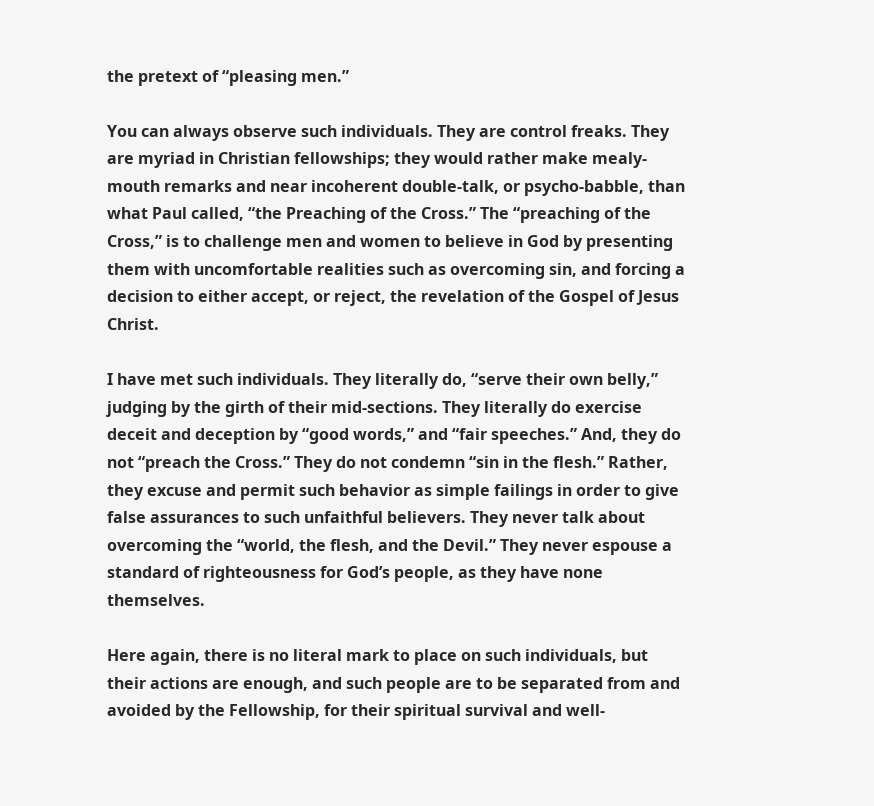the pretext of “pleasing men.”

You can always observe such individuals. They are control freaks. They are myriad in Christian fellowships; they would rather make mealy-mouth remarks and near incoherent double-talk, or psycho-babble, than what Paul called, “the Preaching of the Cross.” The “preaching of the Cross,” is to challenge men and women to believe in God by presenting them with uncomfortable realities such as overcoming sin, and forcing a decision to either accept, or reject, the revelation of the Gospel of Jesus Christ.

I have met such individuals. They literally do, “serve their own belly,” judging by the girth of their mid-sections. They literally do exercise deceit and deception by “good words,” and “fair speeches.” And, they do not “preach the Cross.” They do not condemn “sin in the flesh.” Rather, they excuse and permit such behavior as simple failings in order to give false assurances to such unfaithful believers. They never talk about overcoming the “world, the flesh, and the Devil.” They never espouse a standard of righteousness for God’s people, as they have none themselves.

Here again, there is no literal mark to place on such individuals, but their actions are enough, and such people are to be separated from and avoided by the Fellowship, for their spiritual survival and well-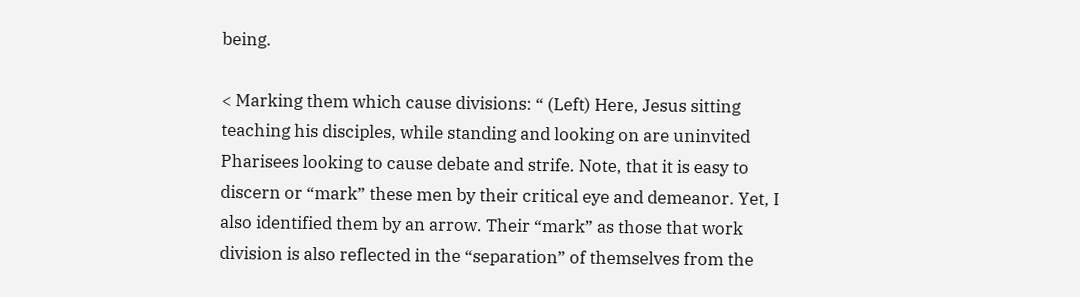being.

< Marking them which cause divisions: “ (Left) Here, Jesus sitting teaching his disciples, while standing and looking on are uninvited Pharisees looking to cause debate and strife. Note, that it is easy to discern or “mark” these men by their critical eye and demeanor. Yet, I also identified them by an arrow. Their “mark” as those that work division is also reflected in the “separation” of themselves from the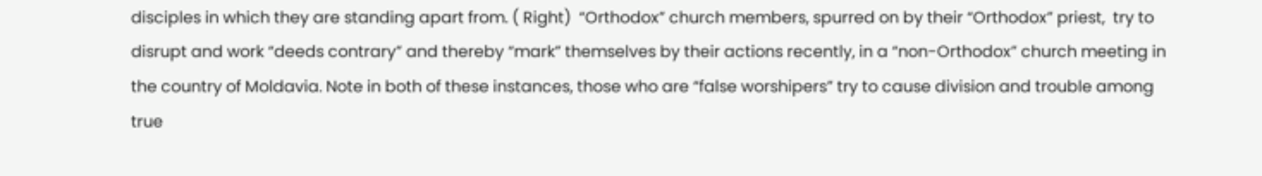disciples in which they are standing apart from. ( Right)  “Orthodox” church members, spurred on by their “Orthodox” priest,  try to disrupt and work “deeds contrary” and thereby “mark” themselves by their actions recently, in a “non-Orthodox” church meeting in the country of Moldavia. Note in both of these instances, those who are “false worshipers” try to cause division and trouble among true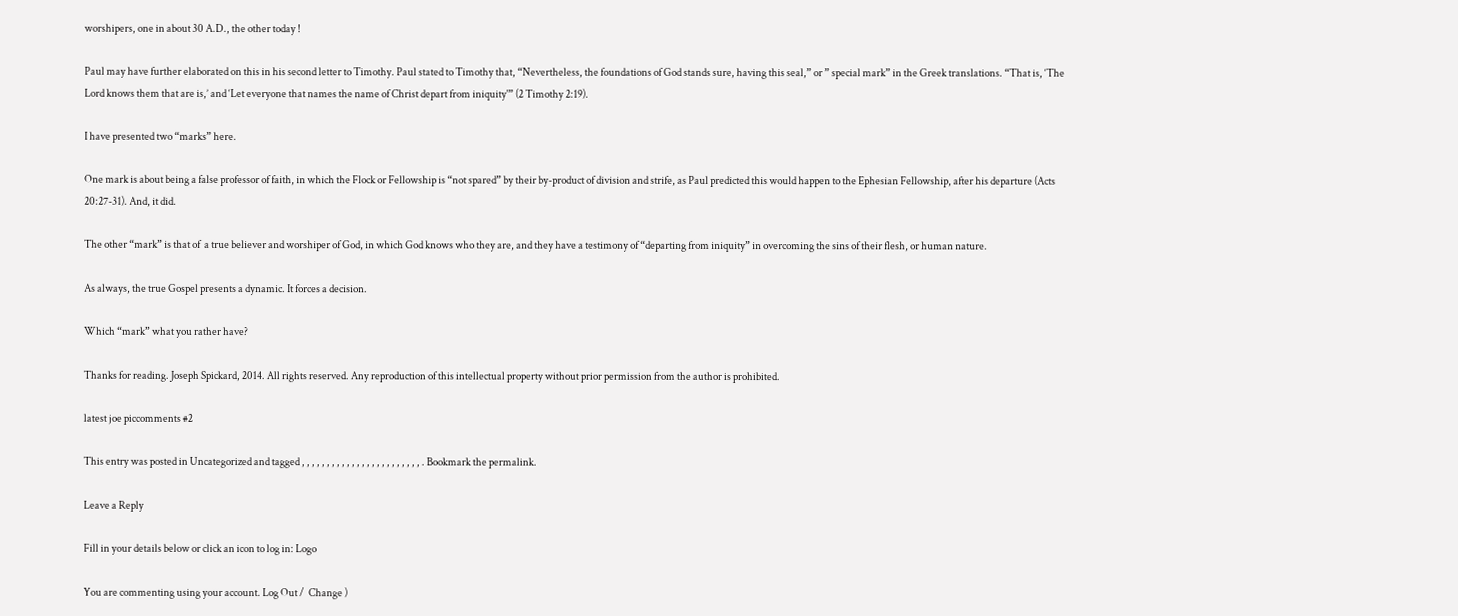worshipers, one in about 30 A.D., the other today !

Paul may have further elaborated on this in his second letter to Timothy. Paul stated to Timothy that, “Nevertheless, the foundations of God stands sure, having this seal,” or ” special mark” in the Greek translations. “That is, ‘The Lord knows them that are is,’ and ‘Let everyone that names the name of Christ depart from iniquity'” (2 Timothy 2:19).

I have presented two “marks” here.

One mark is about being a false professor of faith, in which the Flock or Fellowship is “not spared” by their by-product of division and strife, as Paul predicted this would happen to the Ephesian Fellowship, after his departure (Acts 20:27-31). And, it did.

The other “mark” is that of  a true believer and worshiper of God, in which God knows who they are, and they have a testimony of “departing from iniquity” in overcoming the sins of their flesh, or human nature.

As always, the true Gospel presents a dynamic. It forces a decision.

Which “mark” what you rather have?

Thanks for reading. Joseph Spickard, 2014. All rights reserved. Any reproduction of this intellectual property without prior permission from the author is prohibited.

latest joe piccomments #2

This entry was posted in Uncategorized and tagged , , , , , , , , , , , , , , , , , , , , , , , , . Bookmark the permalink.

Leave a Reply

Fill in your details below or click an icon to log in: Logo

You are commenting using your account. Log Out /  Change )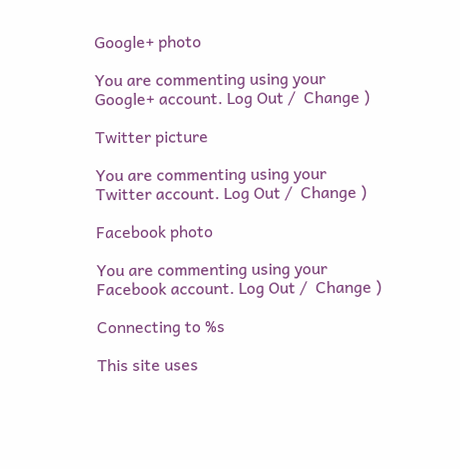Google+ photo

You are commenting using your Google+ account. Log Out /  Change )

Twitter picture

You are commenting using your Twitter account. Log Out /  Change )

Facebook photo

You are commenting using your Facebook account. Log Out /  Change )

Connecting to %s

This site uses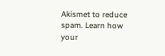Akismet to reduce spam. Learn how your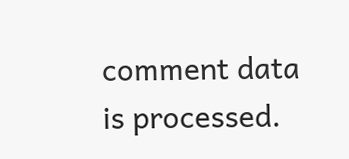comment data is processed.